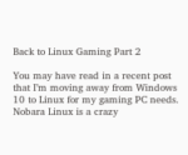Back to Linux Gaming Part 2

You may have read in a recent post that I’m moving away from Windows 10 to Linux for my gaming PC needs. Nobara Linux is a crazy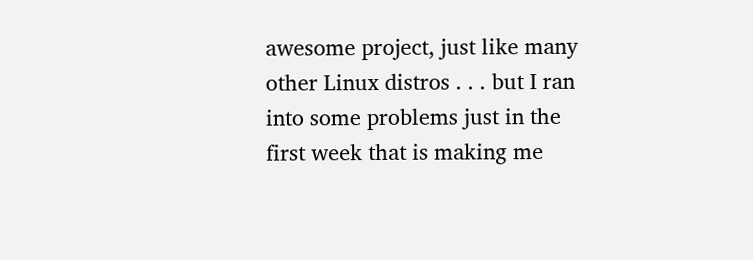awesome project, just like many other Linux distros . . . but I ran into some problems just in the first week that is making me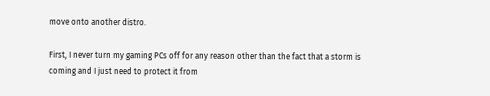move onto another distro.

First, I never turn my gaming PCs off for any reason other than the fact that a storm is coming and I just need to protect it from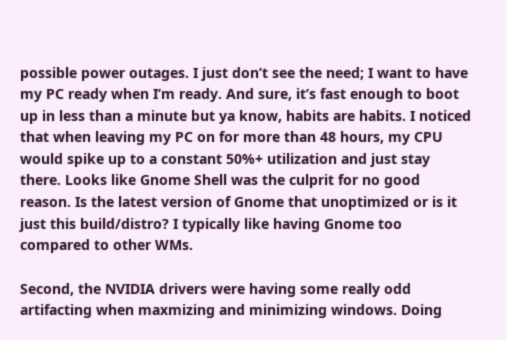possible power outages. I just don’t see the need; I want to have my PC ready when I’m ready. And sure, it’s fast enough to boot up in less than a minute but ya know, habits are habits. I noticed that when leaving my PC on for more than 48 hours, my CPU would spike up to a constant 50%+ utilization and just stay there. Looks like Gnome Shell was the culprit for no good reason. Is the latest version of Gnome that unoptimized or is it just this build/distro? I typically like having Gnome too compared to other WMs.

Second, the NVIDIA drivers were having some really odd artifacting when maxmizing and minimizing windows. Doing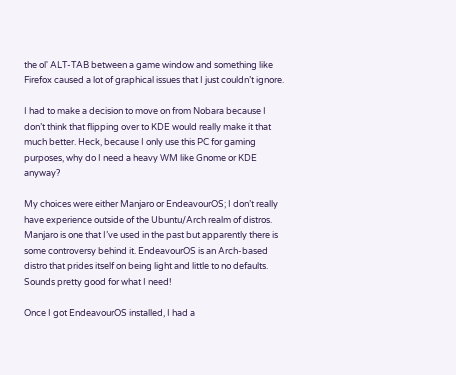the ol' ALT-TAB between a game window and something like Firefox caused a lot of graphical issues that I just couldn’t ignore.

I had to make a decision to move on from Nobara because I don’t think that flipping over to KDE would really make it that much better. Heck, because I only use this PC for gaming purposes, why do I need a heavy WM like Gnome or KDE anyway?

My choices were either Manjaro or EndeavourOS; I don’t really have experience outside of the Ubuntu/Arch realm of distros. Manjaro is one that I’ve used in the past but apparently there is some controversy behind it. EndeavourOS is an Arch-based distro that prides itself on being light and little to no defaults. Sounds pretty good for what I need!

Once I got EndeavourOS installed, I had a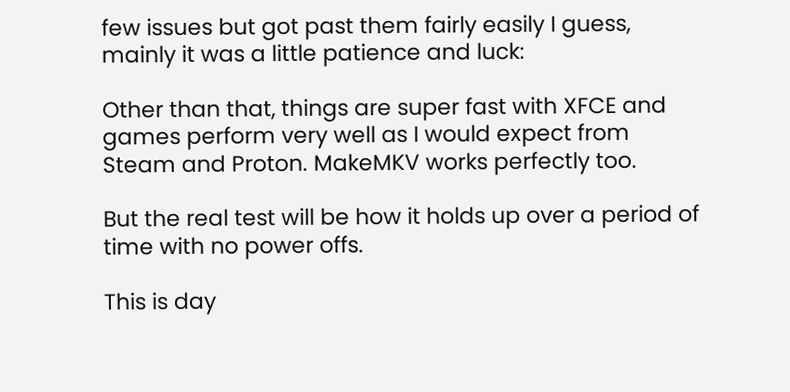few issues but got past them fairly easily I guess, mainly it was a little patience and luck:

Other than that, things are super fast with XFCE and games perform very well as I would expect from Steam and Proton. MakeMKV works perfectly too.

But the real test will be how it holds up over a period of time with no power offs.

This is day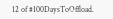12 of #100DaysToOffload.